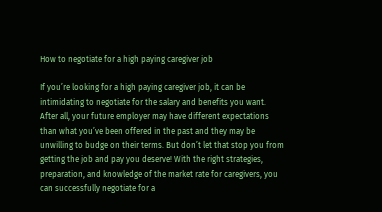How to negotiate for a high paying caregiver job

If you’re looking for a high paying caregiver job, it can be intimidating to negotiate for the salary and benefits you want. After all, your future employer may have different expectations than what you’ve been offered in the past and they may be unwilling to budge on their terms. But don’t let that stop you from getting the job and pay you deserve! With the right strategies, preparation, and knowledge of the market rate for caregivers, you can successfully negotiate for a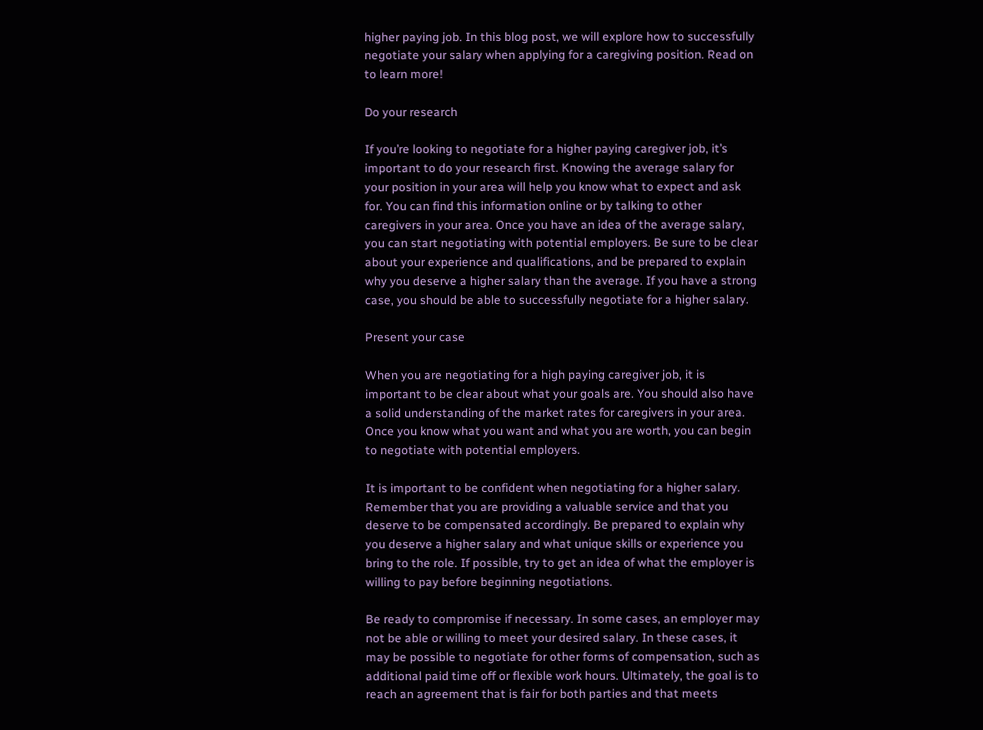higher paying job. In this blog post, we will explore how to successfully negotiate your salary when applying for a caregiving position. Read on to learn more!

Do your research

If you’re looking to negotiate for a higher paying caregiver job, it’s important to do your research first. Knowing the average salary for your position in your area will help you know what to expect and ask for. You can find this information online or by talking to other caregivers in your area. Once you have an idea of the average salary, you can start negotiating with potential employers. Be sure to be clear about your experience and qualifications, and be prepared to explain why you deserve a higher salary than the average. If you have a strong case, you should be able to successfully negotiate for a higher salary.

Present your case

When you are negotiating for a high paying caregiver job, it is important to be clear about what your goals are. You should also have a solid understanding of the market rates for caregivers in your area. Once you know what you want and what you are worth, you can begin to negotiate with potential employers.

It is important to be confident when negotiating for a higher salary. Remember that you are providing a valuable service and that you deserve to be compensated accordingly. Be prepared to explain why you deserve a higher salary and what unique skills or experience you bring to the role. If possible, try to get an idea of what the employer is willing to pay before beginning negotiations.

Be ready to compromise if necessary. In some cases, an employer may not be able or willing to meet your desired salary. In these cases, it may be possible to negotiate for other forms of compensation, such as additional paid time off or flexible work hours. Ultimately, the goal is to reach an agreement that is fair for both parties and that meets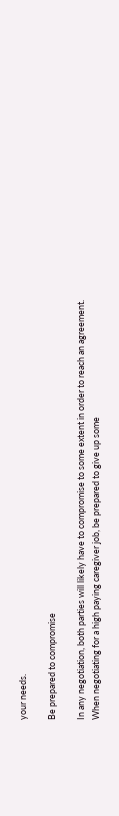your needs.

Be prepared to compromise

In any negotiation, both parties will likely have to compromise to some extent in order to reach an agreement. When negotiating for a high paying caregiver job, be prepared to give up some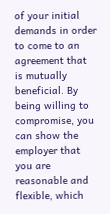of your initial demands in order to come to an agreement that is mutually beneficial. By being willing to compromise, you can show the employer that you are reasonable and flexible, which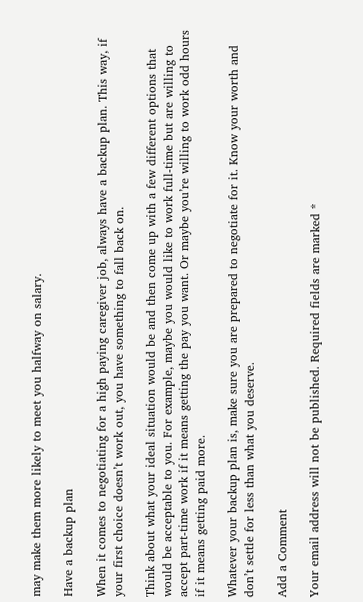may make them more likely to meet you halfway on salary.

Have a backup plan

When it comes to negotiating for a high paying caregiver job, always have a backup plan. This way, if your first choice doesn’t work out, you have something to fall back on.

Think about what your ideal situation would be and then come up with a few different options that would be acceptable to you. For example, maybe you would like to work full-time but are willing to accept part-time work if it means getting the pay you want. Or maybe you’re willing to work odd hours if it means getting paid more.

Whatever your backup plan is, make sure you are prepared to negotiate for it. Know your worth and don’t settle for less than what you deserve.

Add a Comment

Your email address will not be published. Required fields are marked *